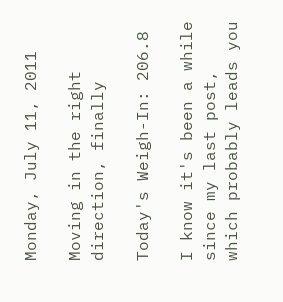Monday, July 11, 2011

Moving in the right direction, finally

Today's Weigh-In: 206.8

I know it's been a while since my last post, which probably leads you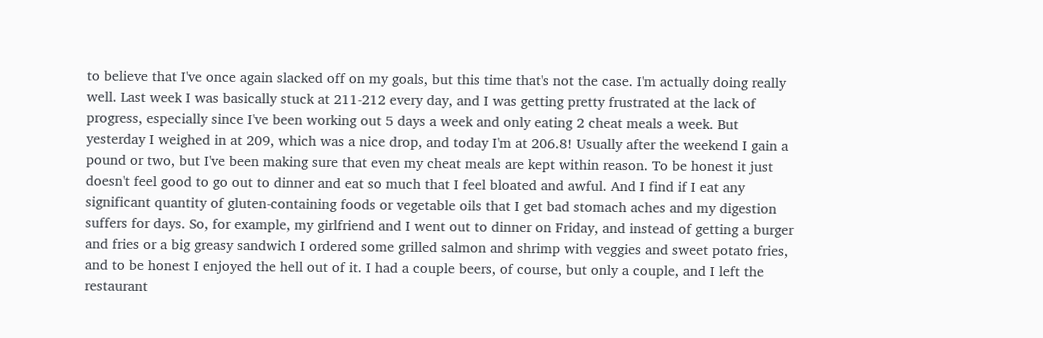to believe that I've once again slacked off on my goals, but this time that's not the case. I'm actually doing really well. Last week I was basically stuck at 211-212 every day, and I was getting pretty frustrated at the lack of progress, especially since I've been working out 5 days a week and only eating 2 cheat meals a week. But yesterday I weighed in at 209, which was a nice drop, and today I'm at 206.8! Usually after the weekend I gain a pound or two, but I've been making sure that even my cheat meals are kept within reason. To be honest it just doesn't feel good to go out to dinner and eat so much that I feel bloated and awful. And I find if I eat any significant quantity of gluten-containing foods or vegetable oils that I get bad stomach aches and my digestion suffers for days. So, for example, my girlfriend and I went out to dinner on Friday, and instead of getting a burger and fries or a big greasy sandwich I ordered some grilled salmon and shrimp with veggies and sweet potato fries, and to be honest I enjoyed the hell out of it. I had a couple beers, of course, but only a couple, and I left the restaurant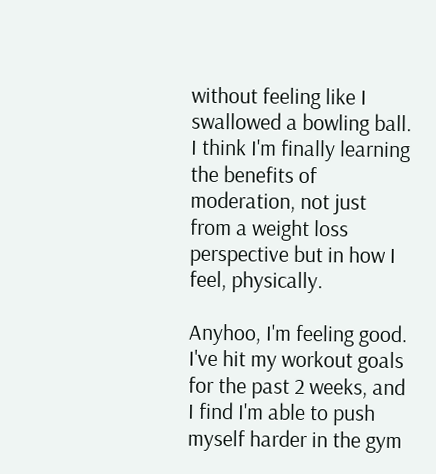without feeling like I swallowed a bowling ball. I think I'm finally learning the benefits of moderation, not just from a weight loss perspective but in how I feel, physically.

Anyhoo, I'm feeling good. I've hit my workout goals for the past 2 weeks, and I find I'm able to push myself harder in the gym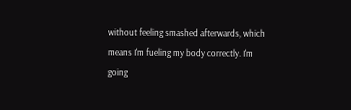without feeling smashed afterwards, which means I'm fueling my body correctly. I'm going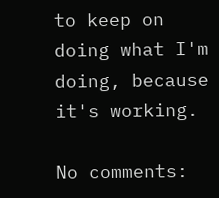to keep on doing what I'm doing, because it's working.

No comments: